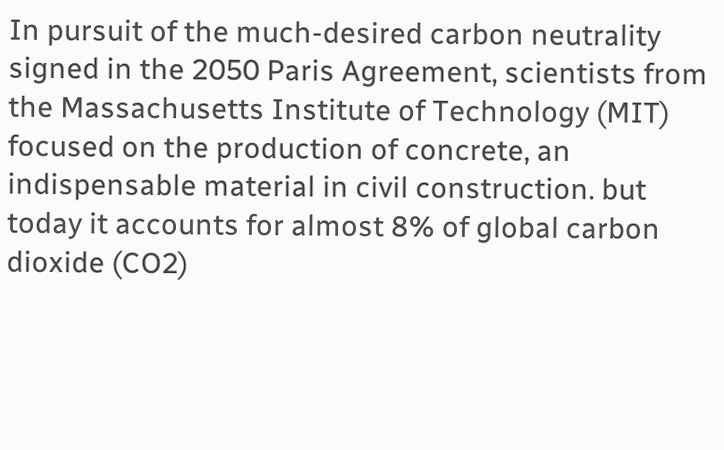In pursuit of the much-desired carbon neutrality signed in the 2050 Paris Agreement, scientists from the Massachusetts Institute of Technology (MIT) focused on the production of concrete, an indispensable material in civil construction. but today it accounts for almost 8% of global carbon dioxide (CO2)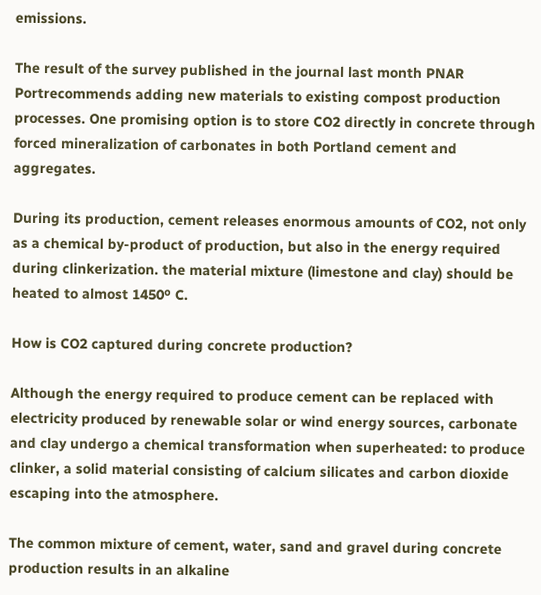emissions.

The result of the survey published in the journal last month PNAR Portrecommends adding new materials to existing compost production processes. One promising option is to store CO2 directly in concrete through forced mineralization of carbonates in both Portland cement and aggregates.

During its production, cement releases enormous amounts of CO2, not only as a chemical by-product of production, but also in the energy required during clinkerization. the material mixture (limestone and clay) should be heated to almost 1450º C.

How is CO2 captured during concrete production?

Although the energy required to produce cement can be replaced with electricity produced by renewable solar or wind energy sources, carbonate and clay undergo a chemical transformation when superheated: to produce clinker, a solid material consisting of calcium silicates and carbon dioxide escaping into the atmosphere.

The common mixture of cement, water, sand and gravel during concrete production results in an alkaline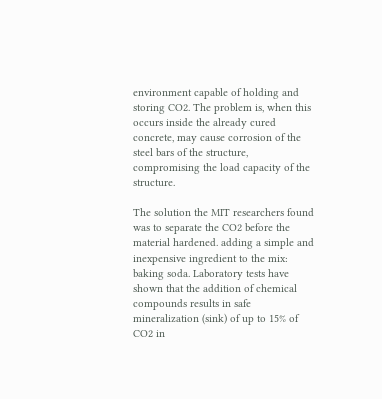environment capable of holding and storing CO2. The problem is, when this occurs inside the already cured concrete, may cause corrosion of the steel bars of the structure, compromising the load capacity of the structure.

The solution the MIT researchers found was to separate the CO2 before the material hardened. adding a simple and inexpensive ingredient to the mix: baking soda. Laboratory tests have shown that the addition of chemical compounds results in safe mineralization (sink) of up to 15% of CO2 in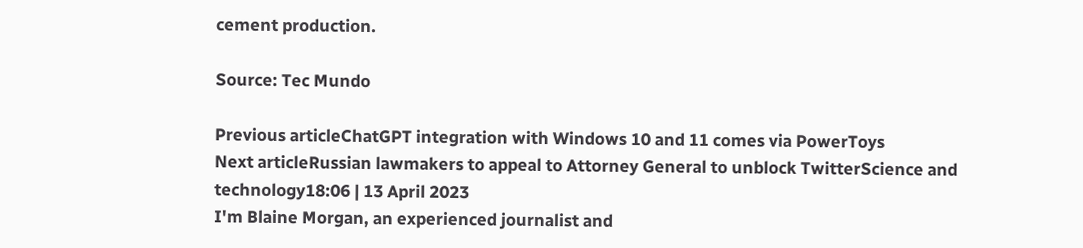cement production.

Source: Tec Mundo

Previous articleChatGPT integration with Windows 10 and 11 comes via PowerToys
Next articleRussian lawmakers to appeal to Attorney General to unblock TwitterScience and technology18:06 | 13 April 2023
I'm Blaine Morgan, an experienced journalist and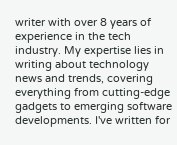writer with over 8 years of experience in the tech industry. My expertise lies in writing about technology news and trends, covering everything from cutting-edge gadgets to emerging software developments. I've written for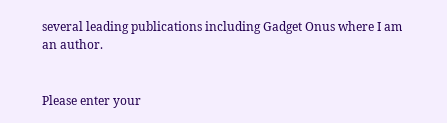several leading publications including Gadget Onus where I am an author.


Please enter your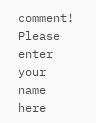comment!
Please enter your name here